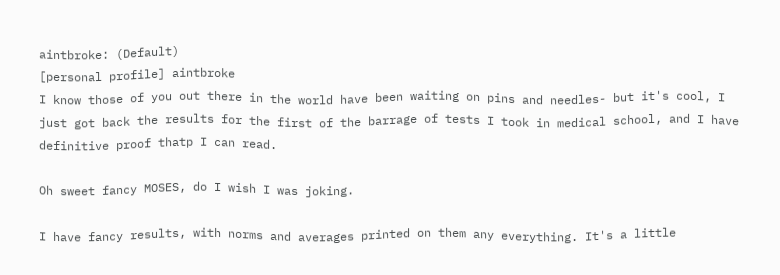aintbroke: (Default)
[personal profile] aintbroke
I know those of you out there in the world have been waiting on pins and needles- but it's cool, I just got back the results for the first of the barrage of tests I took in medical school, and I have definitive proof thatp I can read.

Oh sweet fancy MOSES, do I wish I was joking.

I have fancy results, with norms and averages printed on them any everything. It's a little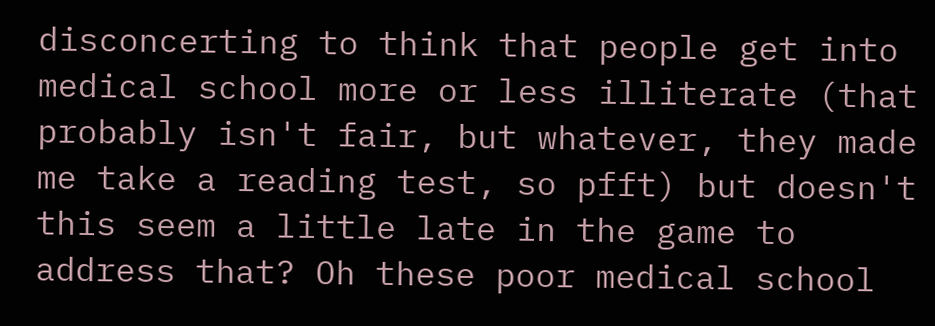disconcerting to think that people get into medical school more or less illiterate (that probably isn't fair, but whatever, they made me take a reading test, so pfft) but doesn't this seem a little late in the game to address that? Oh these poor medical school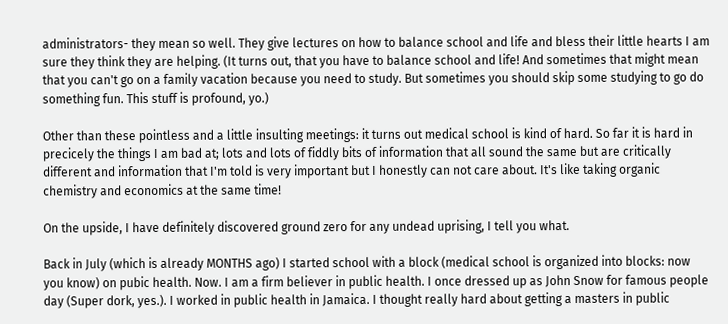administrators- they mean so well. They give lectures on how to balance school and life and bless their little hearts I am sure they think they are helping. (It turns out, that you have to balance school and life! And sometimes that might mean that you can't go on a family vacation because you need to study. But sometimes you should skip some studying to go do something fun. This stuff is profound, yo.)

Other than these pointless and a little insulting meetings: it turns out medical school is kind of hard. So far it is hard in precicely the things I am bad at; lots and lots of fiddly bits of information that all sound the same but are critically different and information that I'm told is very important but I honestly can not care about. It's like taking organic chemistry and economics at the same time!

On the upside, I have definitely discovered ground zero for any undead uprising, I tell you what.

Back in July (which is already MONTHS ago) I started school with a block (medical school is organized into blocks: now you know) on pubic health. Now. I am a firm believer in public health. I once dressed up as John Snow for famous people day (Super dork, yes.). I worked in public health in Jamaica. I thought really hard about getting a masters in public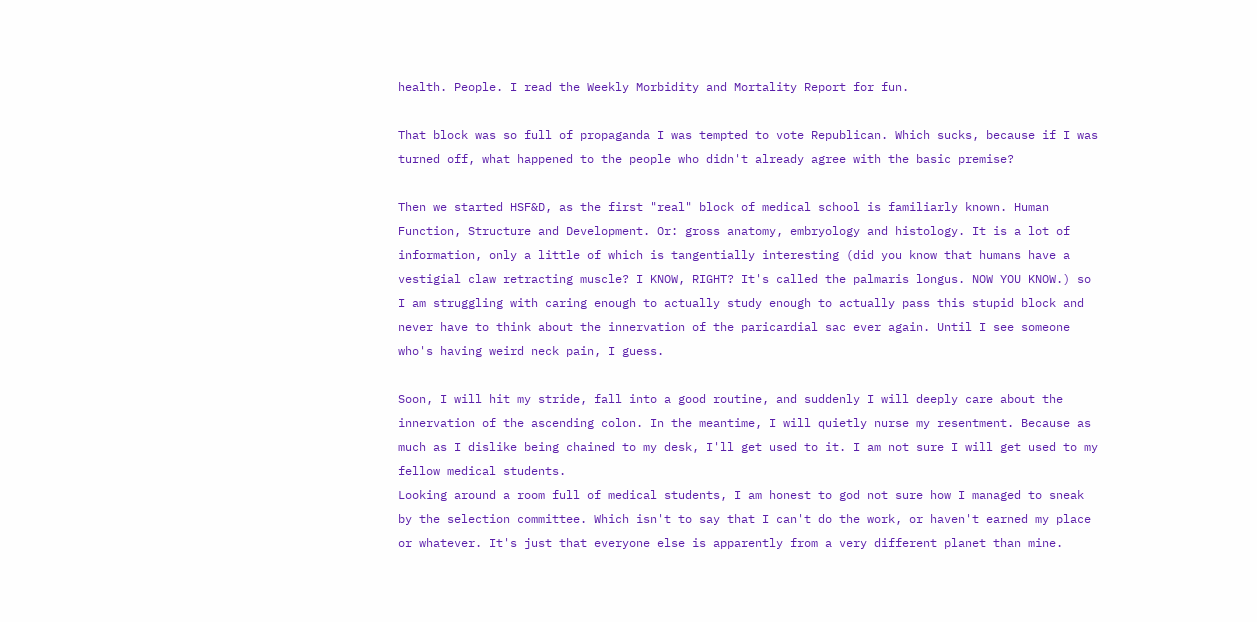health. People. I read the Weekly Morbidity and Mortality Report for fun.

That block was so full of propaganda I was tempted to vote Republican. Which sucks, because if I was turned off, what happened to the people who didn't already agree with the basic premise?

Then we started HSF&D, as the first "real" block of medical school is familiarly known. Human Function, Structure and Development. Or: gross anatomy, embryology and histology. It is a lot of information, only a little of which is tangentially interesting (did you know that humans have a vestigial claw retracting muscle? I KNOW, RIGHT? It's called the palmaris longus. NOW YOU KNOW.) so I am struggling with caring enough to actually study enough to actually pass this stupid block and never have to think about the innervation of the paricardial sac ever again. Until I see someone who's having weird neck pain, I guess.

Soon, I will hit my stride, fall into a good routine, and suddenly I will deeply care about the innervation of the ascending colon. In the meantime, I will quietly nurse my resentment. Because as much as I dislike being chained to my desk, I'll get used to it. I am not sure I will get used to my fellow medical students.
Looking around a room full of medical students, I am honest to god not sure how I managed to sneak by the selection committee. Which isn't to say that I can't do the work, or haven't earned my place or whatever. It's just that everyone else is apparently from a very different planet than mine.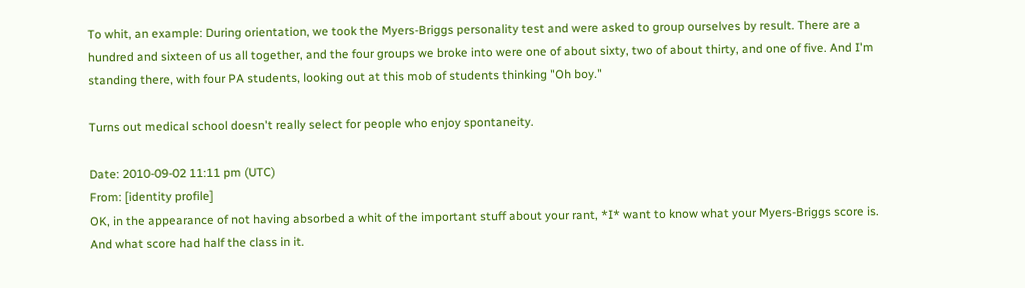To whit, an example: During orientation, we took the Myers-Briggs personality test and were asked to group ourselves by result. There are a hundred and sixteen of us all together, and the four groups we broke into were one of about sixty, two of about thirty, and one of five. And I'm standing there, with four PA students, looking out at this mob of students thinking "Oh boy."

Turns out medical school doesn't really select for people who enjoy spontaneity.

Date: 2010-09-02 11:11 pm (UTC)
From: [identity profile]
OK, in the appearance of not having absorbed a whit of the important stuff about your rant, *I* want to know what your Myers-Briggs score is. And what score had half the class in it.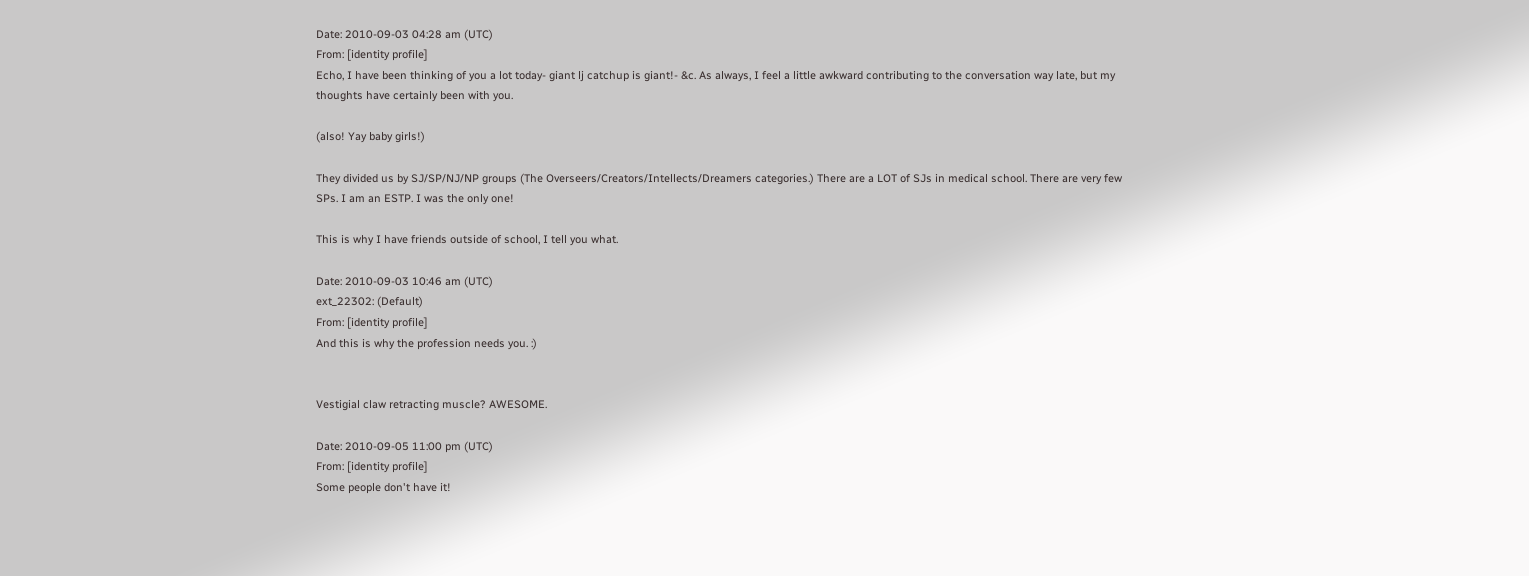Date: 2010-09-03 04:28 am (UTC)
From: [identity profile]
Echo, I have been thinking of you a lot today- giant lj catchup is giant!- &c. As always, I feel a little awkward contributing to the conversation way late, but my thoughts have certainly been with you.

(also! Yay baby girls!)

They divided us by SJ/SP/NJ/NP groups (The Overseers/Creators/Intellects/Dreamers categories.) There are a LOT of SJs in medical school. There are very few SPs. I am an ESTP. I was the only one!

This is why I have friends outside of school, I tell you what.

Date: 2010-09-03 10:46 am (UTC)
ext_22302: (Default)
From: [identity profile]
And this is why the profession needs you. :)


Vestigial claw retracting muscle? AWESOME.

Date: 2010-09-05 11:00 pm (UTC)
From: [identity profile]
Some people don't have it!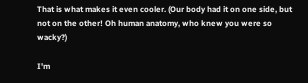That is what makes it even cooler. (Our body had it on one side, but not on the other! Oh human anatomy, who knew you were so wacky?)

I'm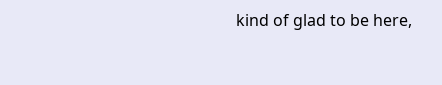kind of glad to be here,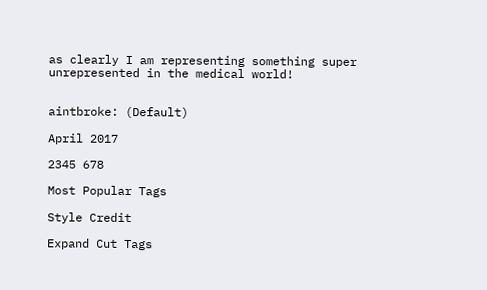as clearly I am representing something super unrepresented in the medical world!


aintbroke: (Default)

April 2017

2345 678

Most Popular Tags

Style Credit

Expand Cut Tags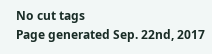No cut tags
Page generated Sep. 22nd, 2017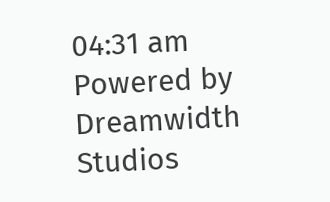04:31 am
Powered by Dreamwidth Studios